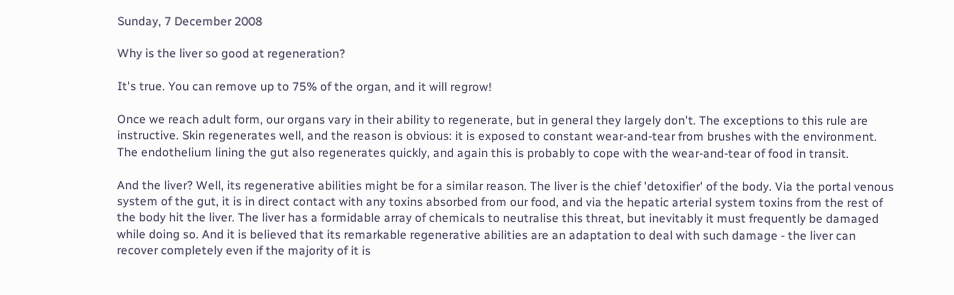Sunday, 7 December 2008

Why is the liver so good at regeneration?

It's true. You can remove up to 75% of the organ, and it will regrow!

Once we reach adult form, our organs vary in their ability to regenerate, but in general they largely don't. The exceptions to this rule are instructive. Skin regenerates well, and the reason is obvious: it is exposed to constant wear-and-tear from brushes with the environment. The endothelium lining the gut also regenerates quickly, and again this is probably to cope with the wear-and-tear of food in transit.

And the liver? Well, its regenerative abilities might be for a similar reason. The liver is the chief 'detoxifier' of the body. Via the portal venous system of the gut, it is in direct contact with any toxins absorbed from our food, and via the hepatic arterial system toxins from the rest of the body hit the liver. The liver has a formidable array of chemicals to neutralise this threat, but inevitably it must frequently be damaged while doing so. And it is believed that its remarkable regenerative abilities are an adaptation to deal with such damage - the liver can recover completely even if the majority of it is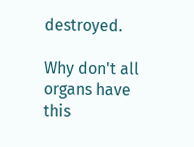destroyed.

Why don't all organs have this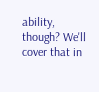ability, though? We'll cover that in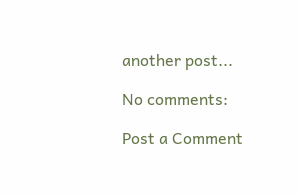another post...

No comments:

Post a Comment